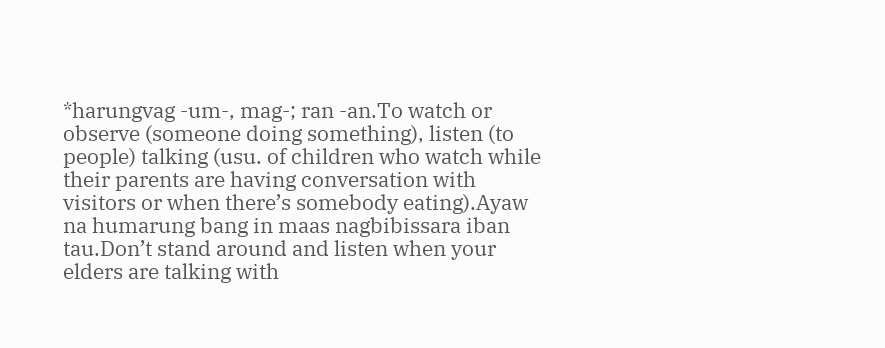*harungvag -um-, mag-; ran -an.To watch or observe (someone doing something), listen (to people) talking (usu. of children who watch while their parents are having conversation with visitors or when there’s somebody eating).Ayaw na humarung bang in maas nagbibissara iban tau.Don’t stand around and listen when your elders are talking with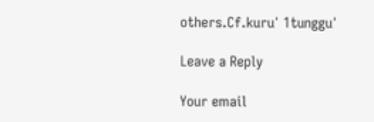others.Cf.kuruꞌ 1tungguꞌ

Leave a Reply

Your email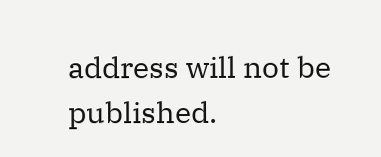address will not be published.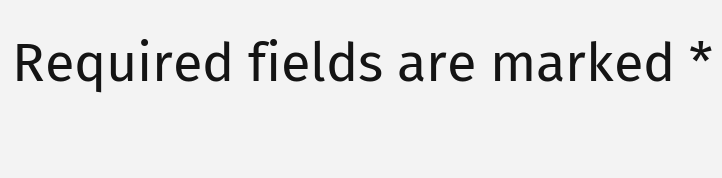Required fields are marked *